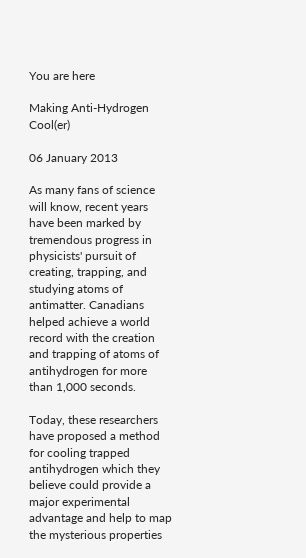You are here

Making Anti-Hydrogen Cool(er)

06 January 2013

As many fans of science will know, recent years have been marked by tremendous progress in physicists' pursuit of creating, trapping, and studying atoms of antimatter. Canadians helped achieve a world record with the creation and trapping of atoms of antihydrogen for more than 1,000 seconds.

Today, these researchers have proposed a method for cooling trapped antihydrogen which they believe could provide a major experimental advantage and help to map the mysterious properties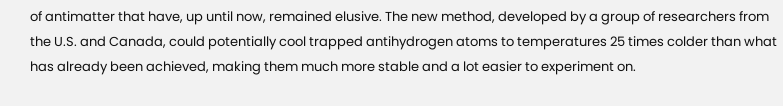of antimatter that have, up until now, remained elusive. The new method, developed by a group of researchers from the U.S. and Canada, could potentially cool trapped antihydrogen atoms to temperatures 25 times colder than what has already been achieved, making them much more stable and a lot easier to experiment on.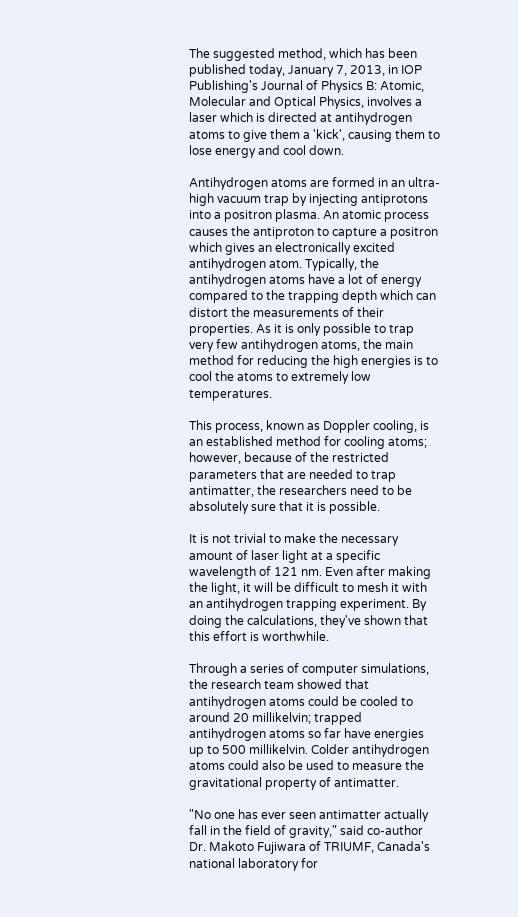The suggested method, which has been published today, January 7, 2013, in IOP Publishing's Journal of Physics B: Atomic, Molecular and Optical Physics, involves a laser which is directed at antihydrogen atoms to give them a 'kick', causing them to lose energy and cool down.

Antihydrogen atoms are formed in an ultra-high vacuum trap by injecting antiprotons into a positron plasma. An atomic process causes the antiproton to capture a positron which gives an electronically excited antihydrogen atom. Typically, the antihydrogen atoms have a lot of energy compared to the trapping depth which can distort the measurements of their properties. As it is only possible to trap very few antihydrogen atoms, the main method for reducing the high energies is to cool the atoms to extremely low temperatures.

This process, known as Doppler cooling, is an established method for cooling atoms; however, because of the restricted parameters that are needed to trap antimatter, the researchers need to be absolutely sure that it is possible.

It is not trivial to make the necessary amount of laser light at a specific wavelength of 121 nm. Even after making the light, it will be difficult to mesh it with an antihydrogen trapping experiment. By doing the calculations, they've shown that this effort is worthwhile.

Through a series of computer simulations, the research team showed that antihydrogen atoms could be cooled to around 20 millikelvin; trapped antihydrogen atoms so far have energies up to 500 millikelvin. Colder antihydrogen atoms could also be used to measure the gravitational property of antimatter.

"No one has ever seen antimatter actually fall in the field of gravity," said co-author Dr. Makoto Fujiwara of TRIUMF, Canada's national laboratory for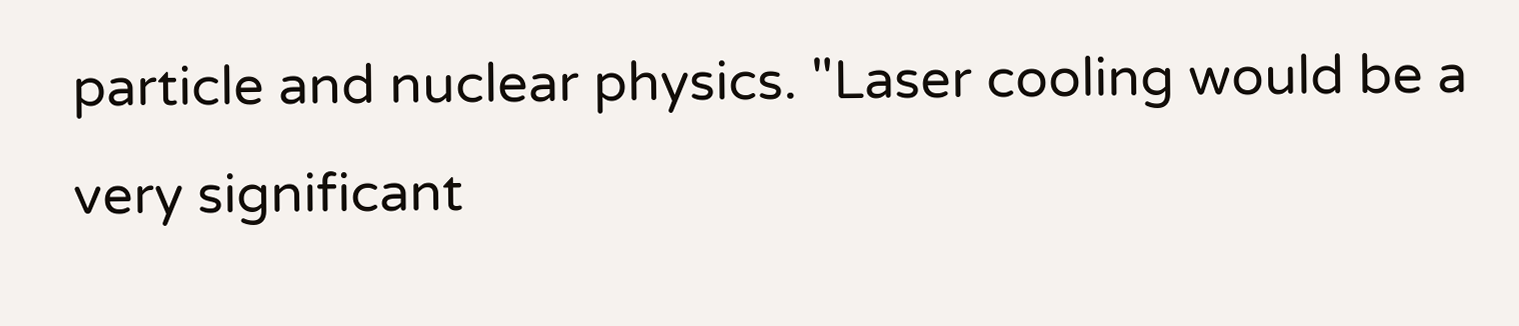particle and nuclear physics. "Laser cooling would be a very significant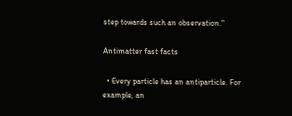step towards such an observation."

Antimatter fast facts

  • Every particle has an antiparticle. For example, an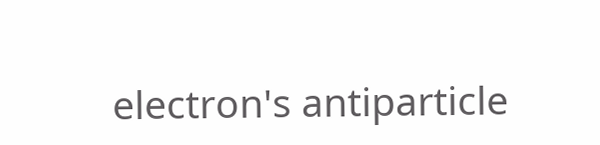electron's antiparticle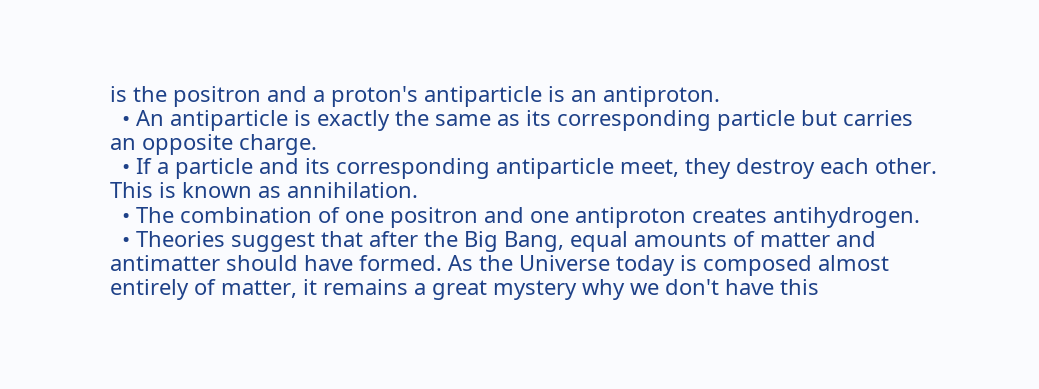is the positron and a proton's antiparticle is an antiproton.
  • An antiparticle is exactly the same as its corresponding particle but carries an opposite charge.
  • If a particle and its corresponding antiparticle meet, they destroy each other. This is known as annihilation.
  • The combination of one positron and one antiproton creates antihydrogen.
  • Theories suggest that after the Big Bang, equal amounts of matter and antimatter should have formed. As the Universe today is composed almost entirely of matter, it remains a great mystery why we don't have this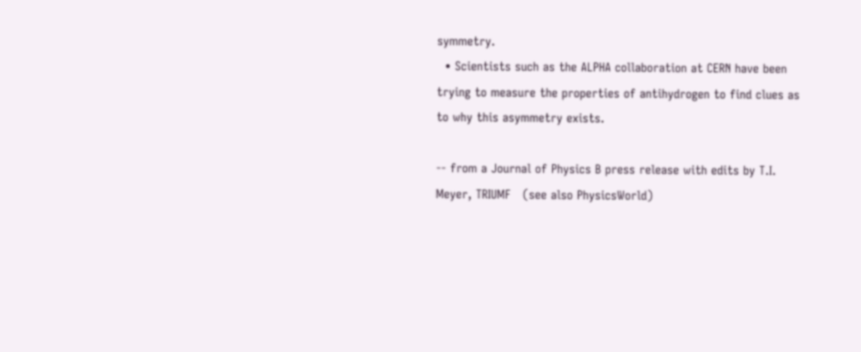symmetry.
  • Scientists such as the ALPHA collaboration at CERN have been trying to measure the properties of antihydrogen to find clues as to why this asymmetry exists.

-- from a Journal of Physics B press release with edits by T.I. Meyer, TRIUMF   (see also PhysicsWorld)